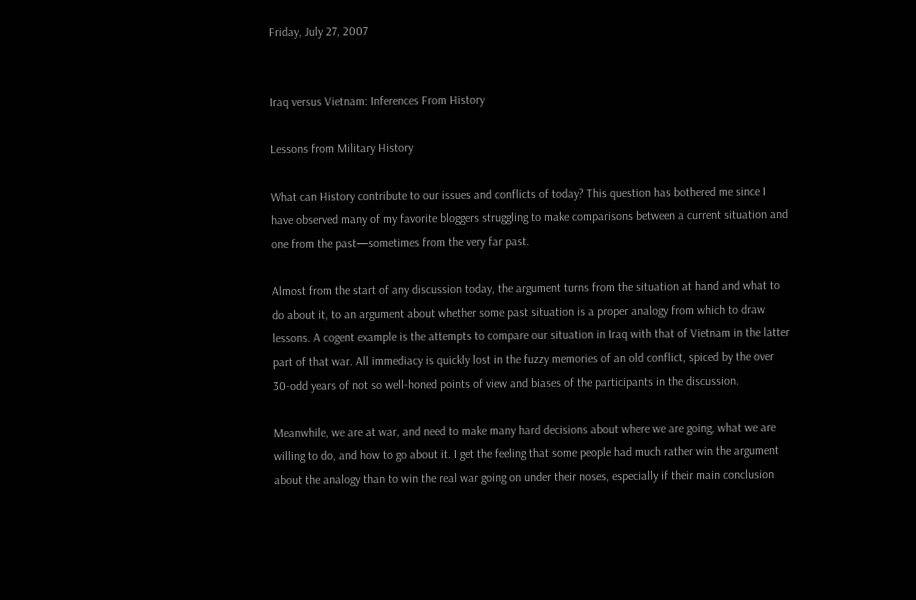Friday, July 27, 2007


Iraq versus Vietnam: Inferences From History

Lessons from Military History

What can History contribute to our issues and conflicts of today? This question has bothered me since I have observed many of my favorite bloggers struggling to make comparisons between a current situation and one from the past—sometimes from the very far past.

Almost from the start of any discussion today, the argument turns from the situation at hand and what to do about it, to an argument about whether some past situation is a proper analogy from which to draw lessons. A cogent example is the attempts to compare our situation in Iraq with that of Vietnam in the latter part of that war. All immediacy is quickly lost in the fuzzy memories of an old conflict, spiced by the over 30-odd years of not so well-honed points of view and biases of the participants in the discussion.

Meanwhile, we are at war, and need to make many hard decisions about where we are going, what we are willing to do, and how to go about it. I get the feeling that some people had much rather win the argument about the analogy than to win the real war going on under their noses, especially if their main conclusion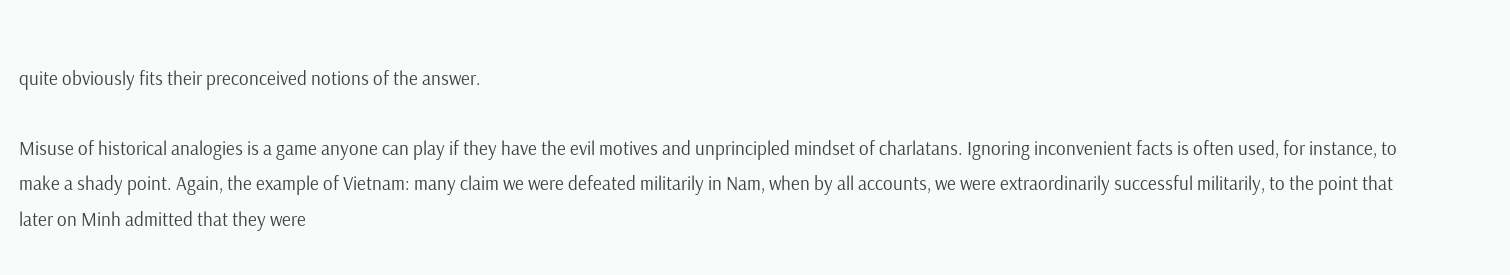quite obviously fits their preconceived notions of the answer.

Misuse of historical analogies is a game anyone can play if they have the evil motives and unprincipled mindset of charlatans. Ignoring inconvenient facts is often used, for instance, to make a shady point. Again, the example of Vietnam: many claim we were defeated militarily in Nam, when by all accounts, we were extraordinarily successful militarily, to the point that later on Minh admitted that they were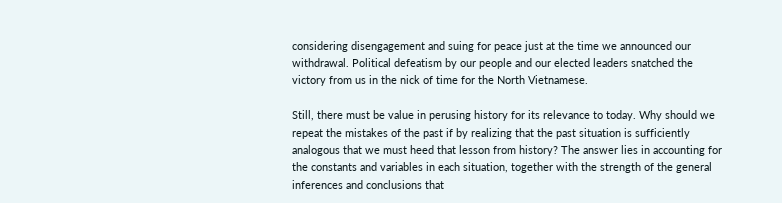considering disengagement and suing for peace just at the time we announced our withdrawal. Political defeatism by our people and our elected leaders snatched the victory from us in the nick of time for the North Vietnamese.

Still, there must be value in perusing history for its relevance to today. Why should we repeat the mistakes of the past if by realizing that the past situation is sufficiently analogous that we must heed that lesson from history? The answer lies in accounting for the constants and variables in each situation, together with the strength of the general inferences and conclusions that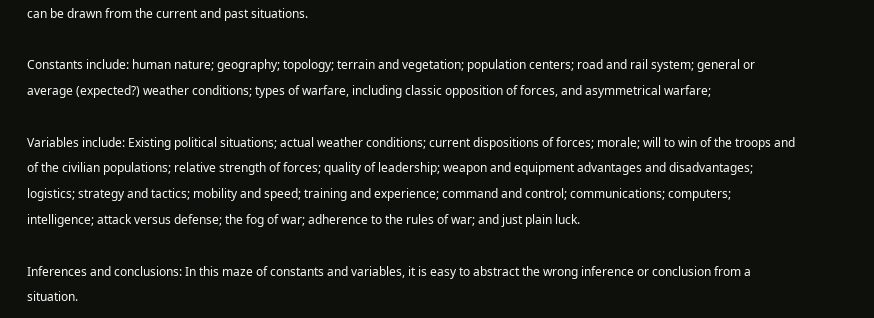can be drawn from the current and past situations.

Constants include: human nature; geography; topology; terrain and vegetation; population centers; road and rail system; general or average (expected?) weather conditions; types of warfare, including classic opposition of forces, and asymmetrical warfare;

Variables include: Existing political situations; actual weather conditions; current dispositions of forces; morale; will to win of the troops and of the civilian populations; relative strength of forces; quality of leadership; weapon and equipment advantages and disadvantages; logistics; strategy and tactics; mobility and speed; training and experience; command and control; communications; computers; intelligence; attack versus defense; the fog of war; adherence to the rules of war; and just plain luck.

Inferences and conclusions: In this maze of constants and variables, it is easy to abstract the wrong inference or conclusion from a situation.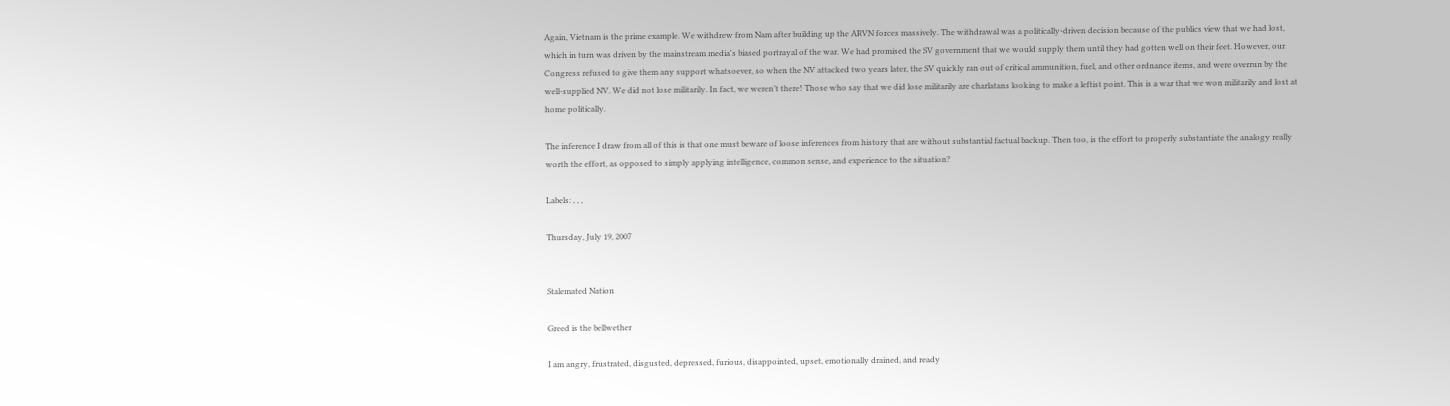Again, Vietnam is the prime example. We withdrew from Nam after building up the ARVN forces massively. The withdrawal was a politically-driven decision because of the publics view that we had lost, which in turn was driven by the mainstream media's biased portrayal of the war. We had promised the SV government that we would supply them until they had gotten well on their feet. However, our Congress refused to give them any support whatsoever, so when the NV attacked two years later, the SV quickly ran out of critical ammunition, fuel, and other ordnance items, and were overrun by the well-supplied NV. We did not lose militarily. In fact, we weren’t there! Those who say that we did lose militarily are charlatans looking to make a leftist point. This is a war that we won militarily and lost at home politically.

The inference I draw from all of this is that one must beware of loose inferences from history that are without substantial factual backup. Then too, is the effort to properly substantiate the analogy really worth the effort, as opposed to simply applying intelligence, common sense, and experience to the situation?

Labels: , , ,

Thursday, July 19, 2007


Stalemated Nation

Greed is the bellwether

I am angry, frustrated, disgusted, depressed, furious, disappointed, upset, emotionally drained, and ready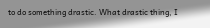to do something drastic. What drastic thing, I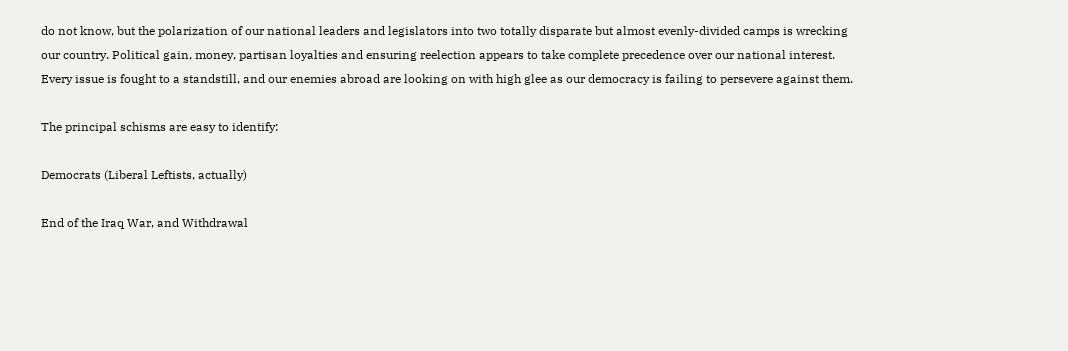do not know, but the polarization of our national leaders and legislators into two totally disparate but almost evenly-divided camps is wrecking our country. Political gain, money, partisan loyalties and ensuring reelection appears to take complete precedence over our national interest. Every issue is fought to a standstill, and our enemies abroad are looking on with high glee as our democracy is failing to persevere against them.

The principal schisms are easy to identify:

Democrats (Liberal Leftists, actually)

End of the Iraq War, and Withdrawal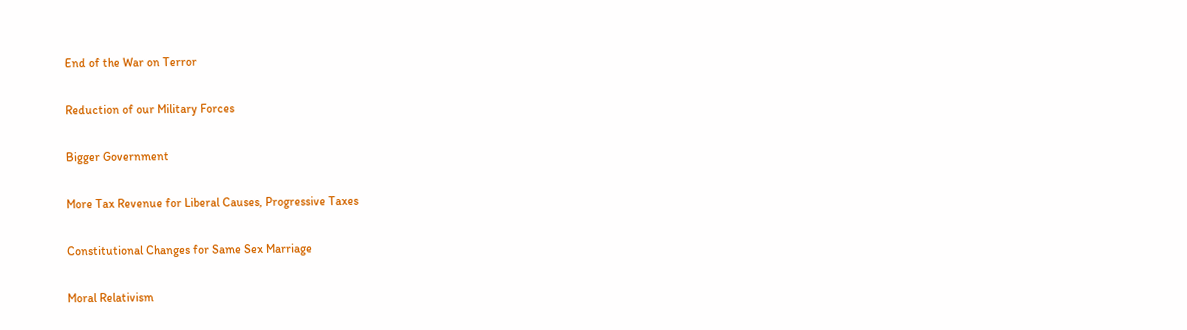End of the War on Terror

Reduction of our Military Forces

Bigger Government

More Tax Revenue for Liberal Causes, Progressive Taxes

Constitutional Changes for Same Sex Marriage

Moral Relativism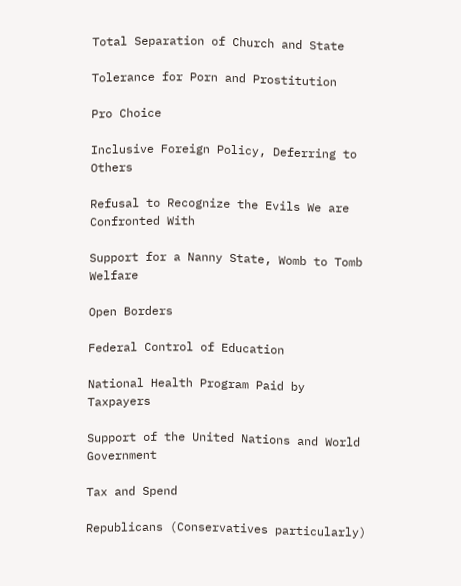Total Separation of Church and State

Tolerance for Porn and Prostitution

Pro Choice

Inclusive Foreign Policy, Deferring to Others

Refusal to Recognize the Evils We are Confronted With

Support for a Nanny State, Womb to Tomb Welfare

Open Borders

Federal Control of Education

National Health Program Paid by Taxpayers

Support of the United Nations and World Government

Tax and Spend

Republicans (Conservatives particularly)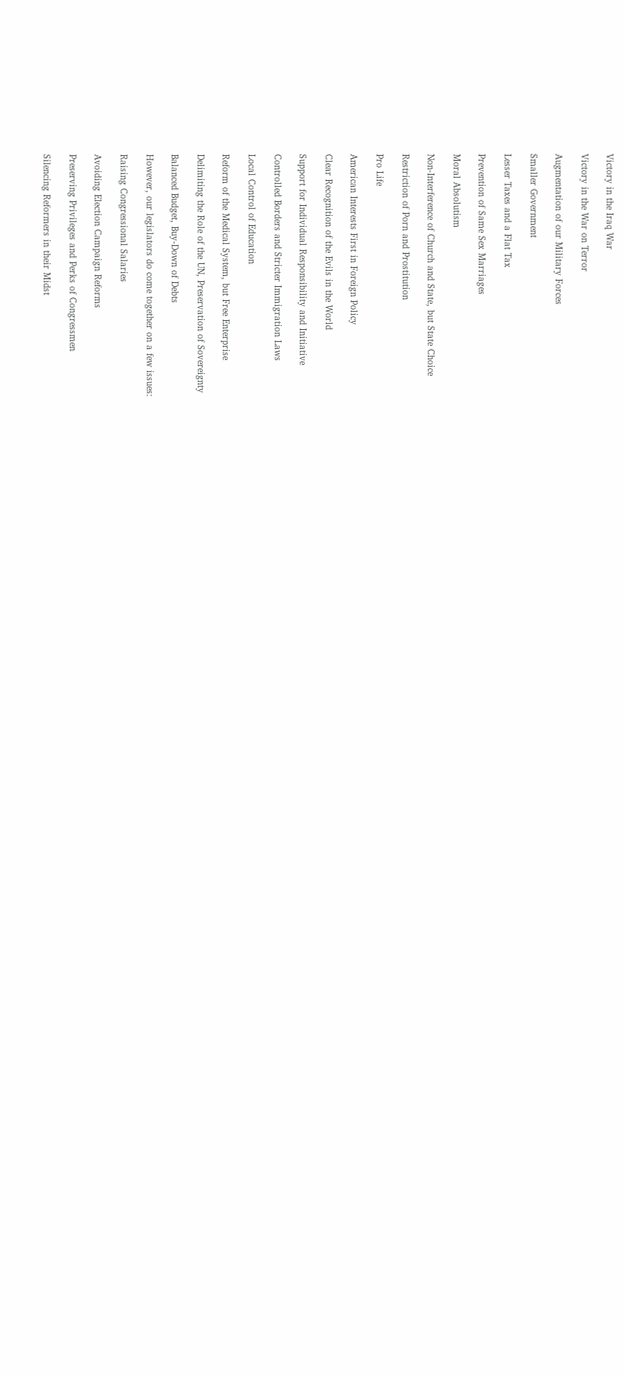Victory in the Iraq War

Victory in the War on Terror

Augmentation of our Military Forces

Smaller Government

Lesser Taxes and a Flat Tax

Prevention of Same Sex Marriages

Moral Absolutism

Non-Interference of Church and State, but State Choice

Restriction of Porn and Prostitution

Pro Life

American Interests First in Foreign Policy

Clear Recognition of the Evils in the World

Support for Individual Responsibility and Initiative

Controlled Borders and Stricter Immigration Laws

Local Control of Education

Reform of the Medical System, but Free Enterprise

Delimiting the Role of the UN, Preservation of Sovereignty

Balanced Budget, Buy-Down of Debts

However, our legislators do come together on a few issues:

Raising Congressional Salaries

Avoiding Election Campaign Reforms

Preserving Privileges and Perks of Congressmen

Silencing Reformers in their Midst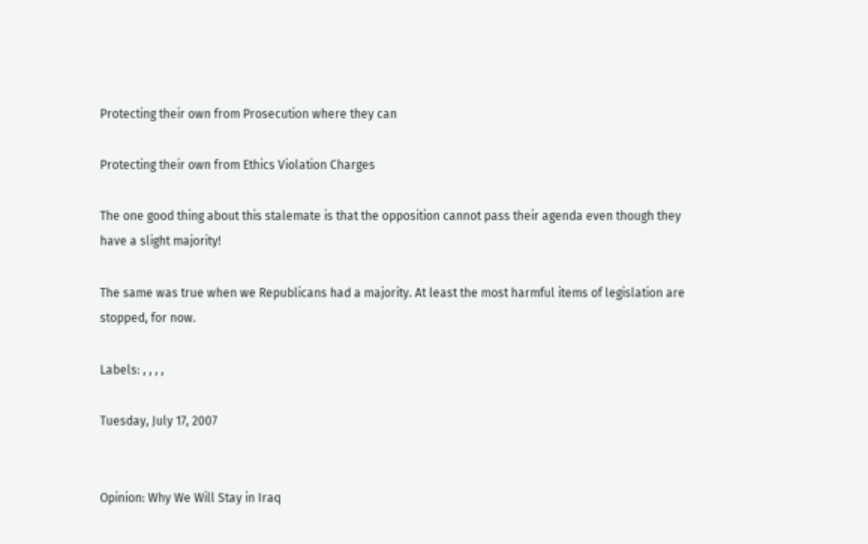Protecting their own from Prosecution where they can

Protecting their own from Ethics Violation Charges

The one good thing about this stalemate is that the opposition cannot pass their agenda even though they have a slight majority!

The same was true when we Republicans had a majority. At least the most harmful items of legislation are stopped, for now.

Labels: , , , ,

Tuesday, July 17, 2007


Opinion: Why We Will Stay in Iraq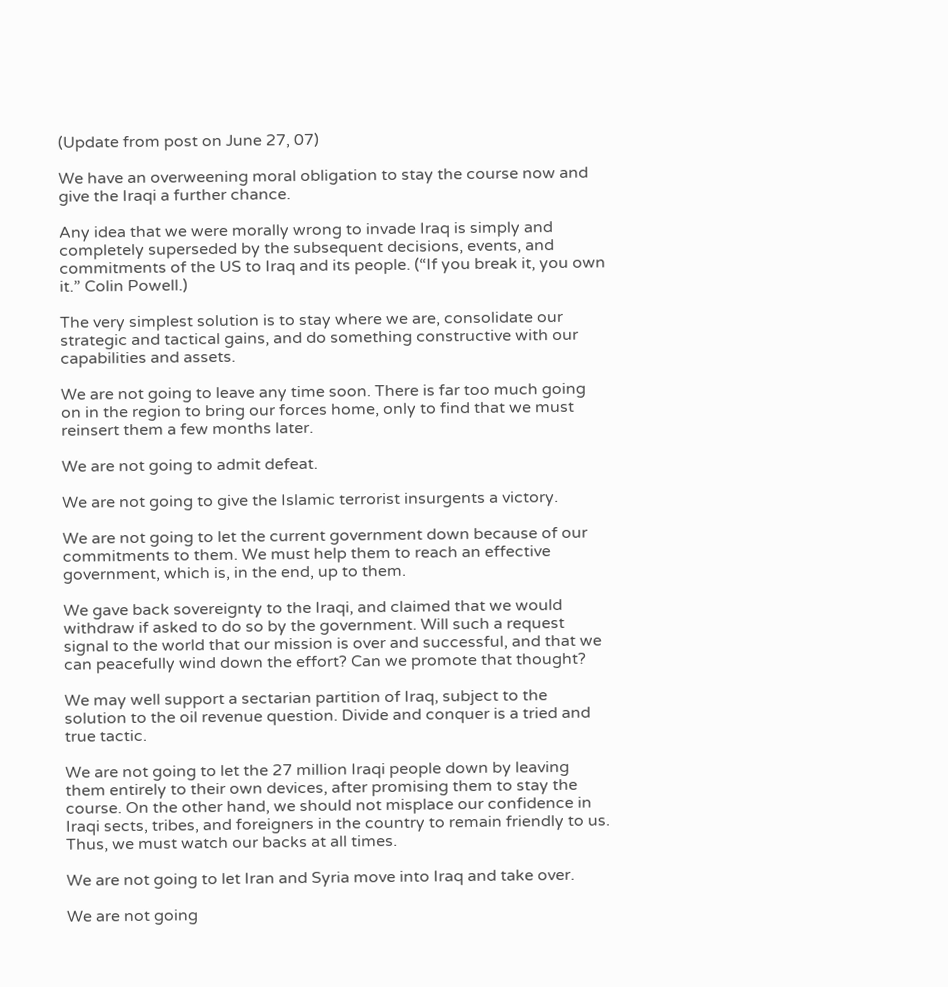(Update from post on June 27, 07)

We have an overweening moral obligation to stay the course now and give the Iraqi a further chance.

Any idea that we were morally wrong to invade Iraq is simply and completely superseded by the subsequent decisions, events, and commitments of the US to Iraq and its people. (“If you break it, you own it.” Colin Powell.)

The very simplest solution is to stay where we are, consolidate our strategic and tactical gains, and do something constructive with our capabilities and assets.

We are not going to leave any time soon. There is far too much going on in the region to bring our forces home, only to find that we must reinsert them a few months later.

We are not going to admit defeat.

We are not going to give the Islamic terrorist insurgents a victory.

We are not going to let the current government down because of our commitments to them. We must help them to reach an effective government, which is, in the end, up to them.

We gave back sovereignty to the Iraqi, and claimed that we would withdraw if asked to do so by the government. Will such a request signal to the world that our mission is over and successful, and that we can peacefully wind down the effort? Can we promote that thought?

We may well support a sectarian partition of Iraq, subject to the solution to the oil revenue question. Divide and conquer is a tried and true tactic.

We are not going to let the 27 million Iraqi people down by leaving them entirely to their own devices, after promising them to stay the course. On the other hand, we should not misplace our confidence in Iraqi sects, tribes, and foreigners in the country to remain friendly to us. Thus, we must watch our backs at all times.

We are not going to let Iran and Syria move into Iraq and take over.

We are not going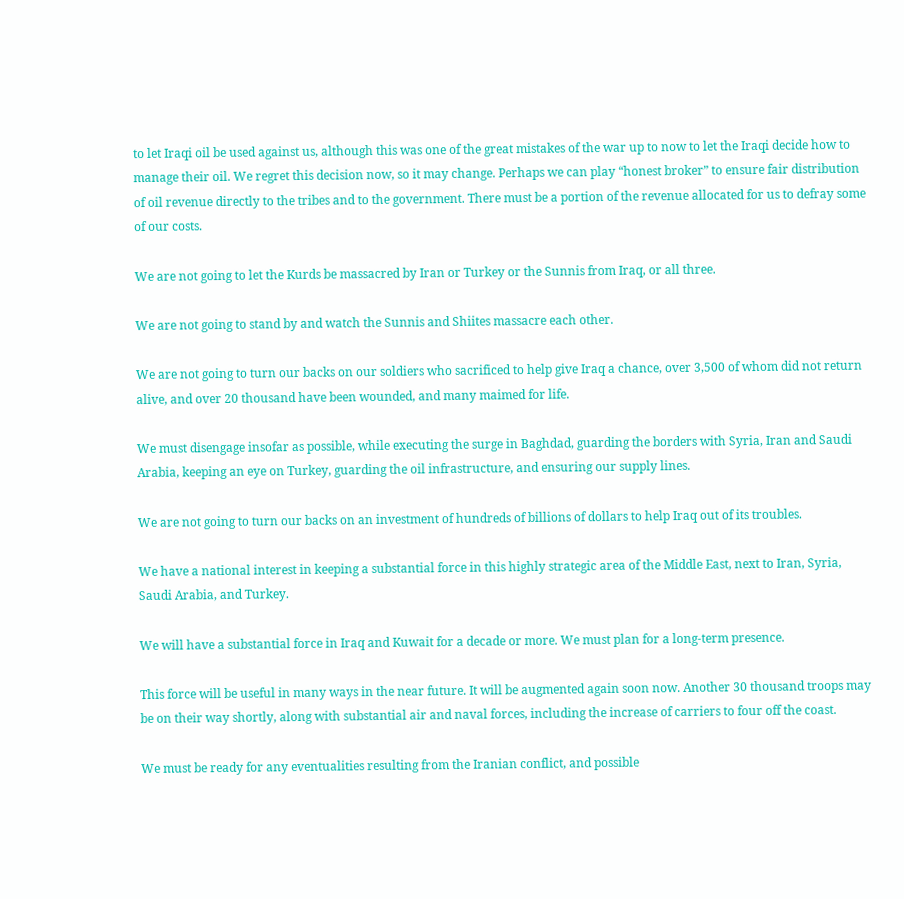to let Iraqi oil be used against us, although this was one of the great mistakes of the war up to now to let the Iraqi decide how to manage their oil. We regret this decision now, so it may change. Perhaps we can play “honest broker” to ensure fair distribution of oil revenue directly to the tribes and to the government. There must be a portion of the revenue allocated for us to defray some of our costs.

We are not going to let the Kurds be massacred by Iran or Turkey or the Sunnis from Iraq, or all three.

We are not going to stand by and watch the Sunnis and Shiites massacre each other.

We are not going to turn our backs on our soldiers who sacrificed to help give Iraq a chance, over 3,500 of whom did not return alive, and over 20 thousand have been wounded, and many maimed for life.

We must disengage insofar as possible, while executing the surge in Baghdad, guarding the borders with Syria, Iran and Saudi Arabia, keeping an eye on Turkey, guarding the oil infrastructure, and ensuring our supply lines.

We are not going to turn our backs on an investment of hundreds of billions of dollars to help Iraq out of its troubles.

We have a national interest in keeping a substantial force in this highly strategic area of the Middle East, next to Iran, Syria, Saudi Arabia, and Turkey.

We will have a substantial force in Iraq and Kuwait for a decade or more. We must plan for a long-term presence.

This force will be useful in many ways in the near future. It will be augmented again soon now. Another 30 thousand troops may be on their way shortly, along with substantial air and naval forces, including the increase of carriers to four off the coast.

We must be ready for any eventualities resulting from the Iranian conflict, and possible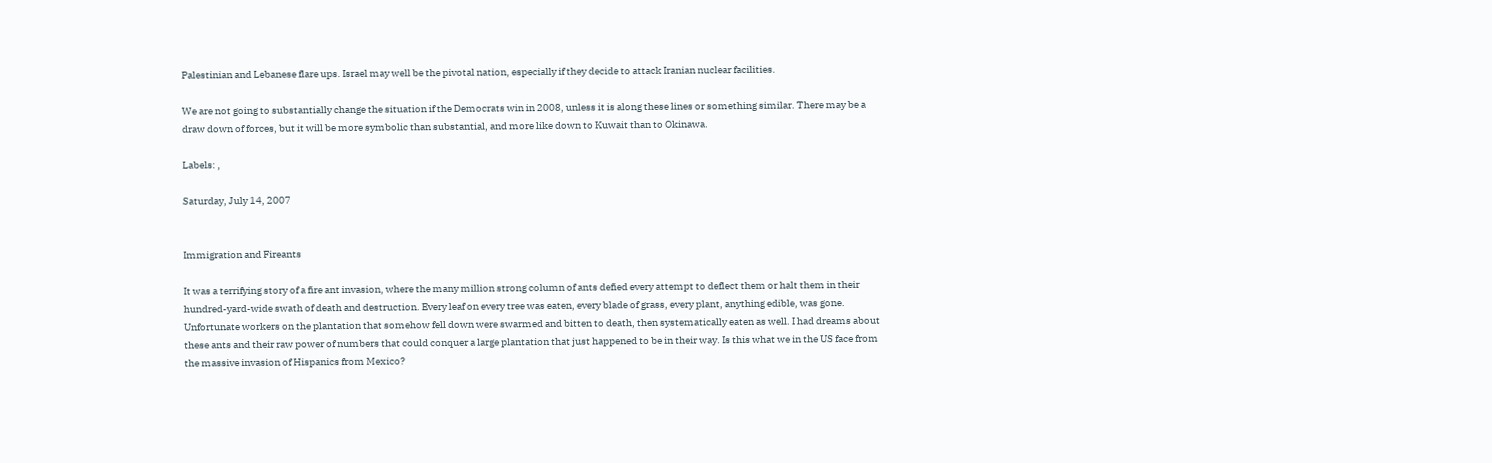Palestinian and Lebanese flare ups. Israel may well be the pivotal nation, especially if they decide to attack Iranian nuclear facilities.

We are not going to substantially change the situation if the Democrats win in 2008, unless it is along these lines or something similar. There may be a draw down of forces, but it will be more symbolic than substantial, and more like down to Kuwait than to Okinawa.

Labels: ,

Saturday, July 14, 2007


Immigration and Fireants

It was a terrifying story of a fire ant invasion, where the many million strong column of ants defied every attempt to deflect them or halt them in their hundred-yard-wide swath of death and destruction. Every leaf on every tree was eaten, every blade of grass, every plant, anything edible, was gone. Unfortunate workers on the plantation that somehow fell down were swarmed and bitten to death, then systematically eaten as well. I had dreams about these ants and their raw power of numbers that could conquer a large plantation that just happened to be in their way. Is this what we in the US face from the massive invasion of Hispanics from Mexico?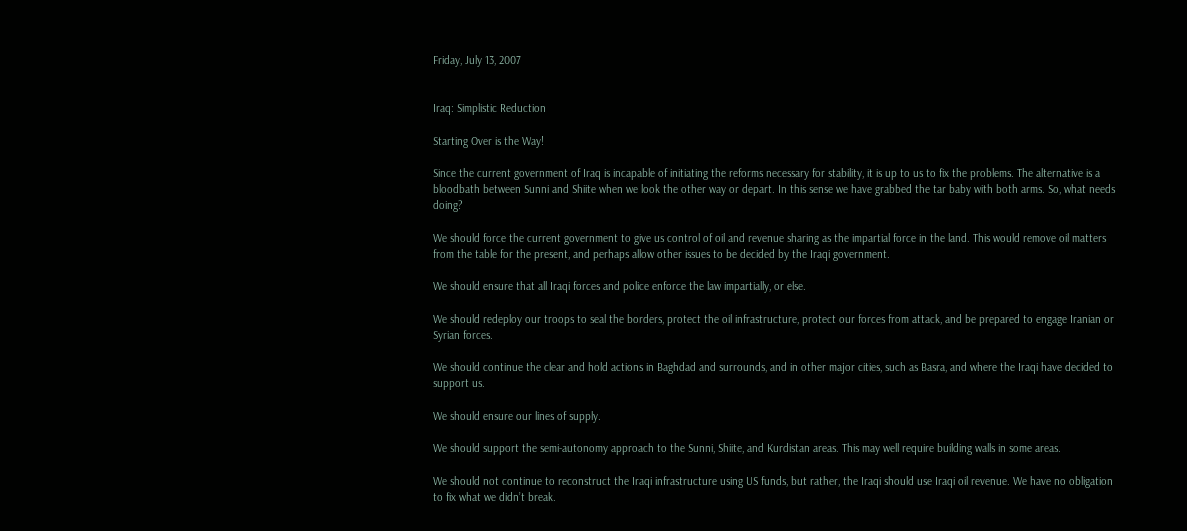Friday, July 13, 2007


Iraq: Simplistic Reduction

Starting Over is the Way!

Since the current government of Iraq is incapable of initiating the reforms necessary for stability, it is up to us to fix the problems. The alternative is a bloodbath between Sunni and Shiite when we look the other way or depart. In this sense we have grabbed the tar baby with both arms. So, what needs doing?

We should force the current government to give us control of oil and revenue sharing as the impartial force in the land. This would remove oil matters from the table for the present, and perhaps allow other issues to be decided by the Iraqi government.

We should ensure that all Iraqi forces and police enforce the law impartially, or else.

We should redeploy our troops to seal the borders, protect the oil infrastructure, protect our forces from attack, and be prepared to engage Iranian or Syrian forces.

We should continue the clear and hold actions in Baghdad and surrounds, and in other major cities, such as Basra, and where the Iraqi have decided to support us.

We should ensure our lines of supply.

We should support the semi-autonomy approach to the Sunni, Shiite, and Kurdistan areas. This may well require building walls in some areas.

We should not continue to reconstruct the Iraqi infrastructure using US funds, but rather, the Iraqi should use Iraqi oil revenue. We have no obligation to fix what we didn’t break.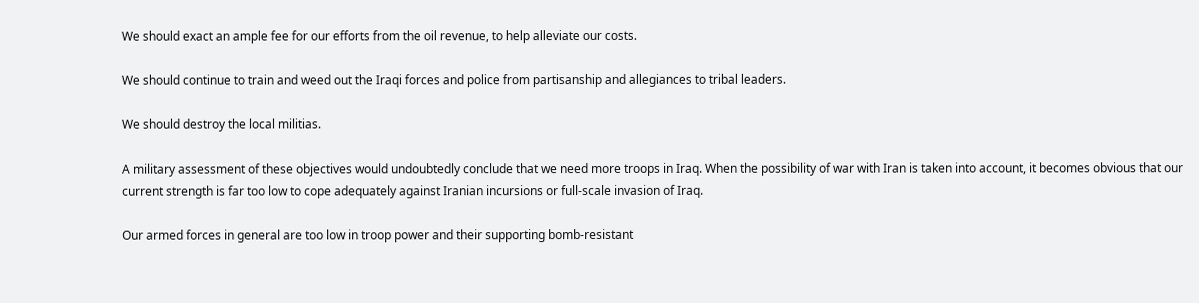We should exact an ample fee for our efforts from the oil revenue, to help alleviate our costs.

We should continue to train and weed out the Iraqi forces and police from partisanship and allegiances to tribal leaders.

We should destroy the local militias.

A military assessment of these objectives would undoubtedly conclude that we need more troops in Iraq. When the possibility of war with Iran is taken into account, it becomes obvious that our current strength is far too low to cope adequately against Iranian incursions or full-scale invasion of Iraq.

Our armed forces in general are too low in troop power and their supporting bomb-resistant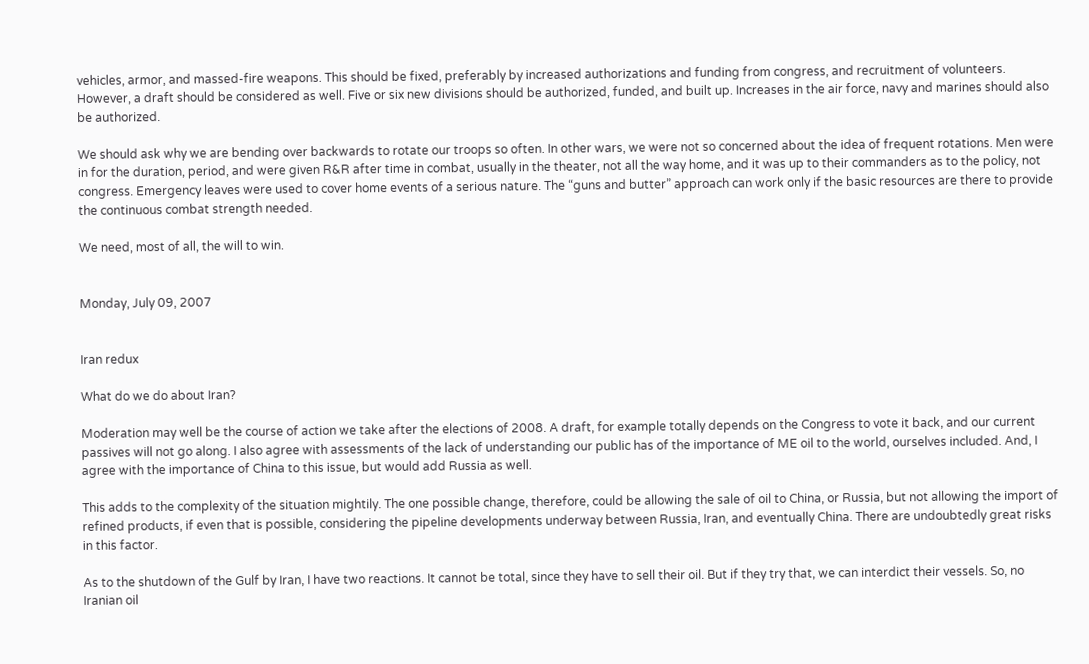vehicles, armor, and massed-fire weapons. This should be fixed, preferably by increased authorizations and funding from congress, and recruitment of volunteers. However, a draft should be considered as well. Five or six new divisions should be authorized, funded, and built up. Increases in the air force, navy and marines should also be authorized.

We should ask why we are bending over backwards to rotate our troops so often. In other wars, we were not so concerned about the idea of frequent rotations. Men were in for the duration, period, and were given R&R after time in combat, usually in the theater, not all the way home, and it was up to their commanders as to the policy, not congress. Emergency leaves were used to cover home events of a serious nature. The “guns and butter” approach can work only if the basic resources are there to provide the continuous combat strength needed.

We need, most of all, the will to win.


Monday, July 09, 2007


Iran redux

What do we do about Iran?

Moderation may well be the course of action we take after the elections of 2008. A draft, for example totally depends on the Congress to vote it back, and our current passives will not go along. I also agree with assessments of the lack of understanding our public has of the importance of ME oil to the world, ourselves included. And, I agree with the importance of China to this issue, but would add Russia as well.

This adds to the complexity of the situation mightily. The one possible change, therefore, could be allowing the sale of oil to China, or Russia, but not allowing the import of refined products, if even that is possible, considering the pipeline developments underway between Russia, Iran, and eventually China. There are undoubtedly great risks in this factor.

As to the shutdown of the Gulf by Iran, I have two reactions. It cannot be total, since they have to sell their oil. But if they try that, we can interdict their vessels. So, no Iranian oil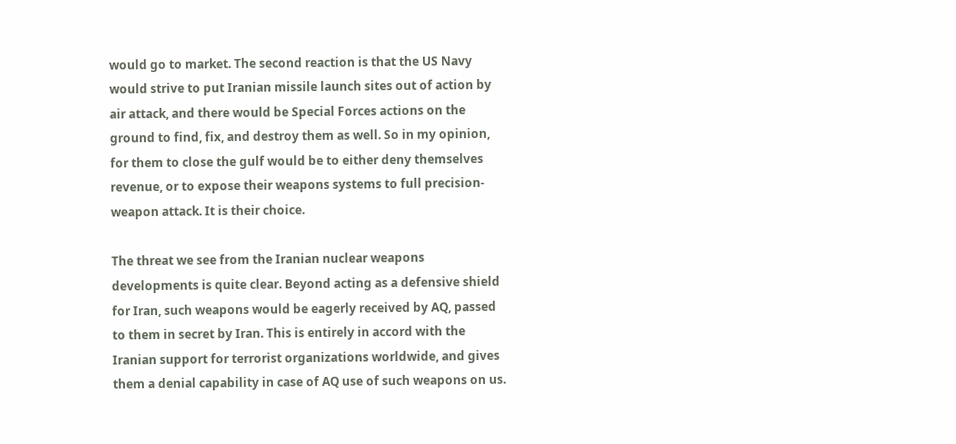would go to market. The second reaction is that the US Navy would strive to put Iranian missile launch sites out of action by air attack, and there would be Special Forces actions on the ground to find, fix, and destroy them as well. So in my opinion, for them to close the gulf would be to either deny themselves revenue, or to expose their weapons systems to full precision-weapon attack. It is their choice.

The threat we see from the Iranian nuclear weapons developments is quite clear. Beyond acting as a defensive shield for Iran, such weapons would be eagerly received by AQ, passed to them in secret by Iran. This is entirely in accord with the Iranian support for terrorist organizations worldwide, and gives them a denial capability in case of AQ use of such weapons on us.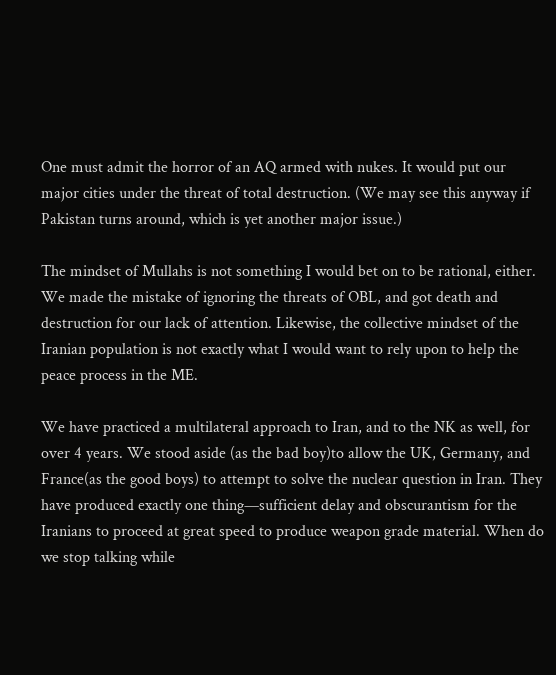One must admit the horror of an AQ armed with nukes. It would put our major cities under the threat of total destruction. (We may see this anyway if Pakistan turns around, which is yet another major issue.)

The mindset of Mullahs is not something I would bet on to be rational, either. We made the mistake of ignoring the threats of OBL, and got death and destruction for our lack of attention. Likewise, the collective mindset of the Iranian population is not exactly what I would want to rely upon to help the peace process in the ME.

We have practiced a multilateral approach to Iran, and to the NK as well, for over 4 years. We stood aside (as the bad boy)to allow the UK, Germany, and France(as the good boys) to attempt to solve the nuclear question in Iran. They have produced exactly one thing—sufficient delay and obscurantism for the Iranians to proceed at great speed to produce weapon grade material. When do we stop talking while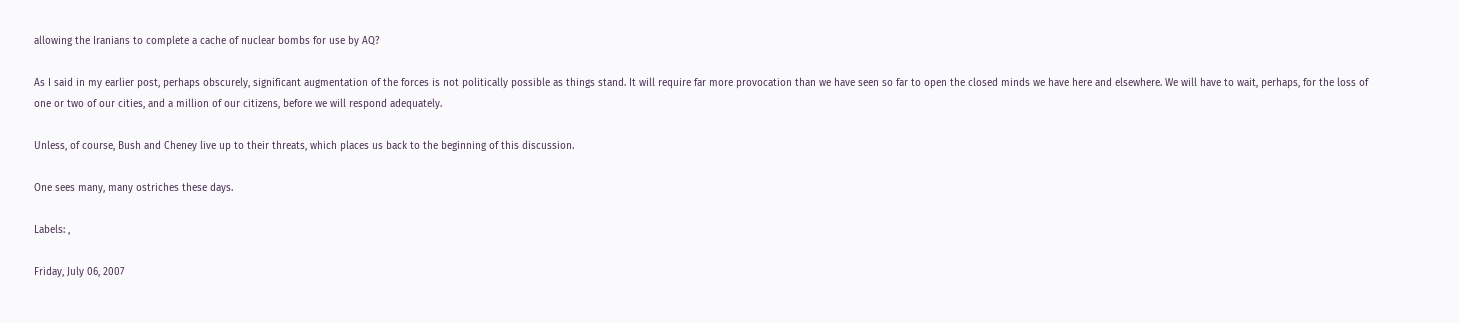allowing the Iranians to complete a cache of nuclear bombs for use by AQ?

As I said in my earlier post, perhaps obscurely, significant augmentation of the forces is not politically possible as things stand. It will require far more provocation than we have seen so far to open the closed minds we have here and elsewhere. We will have to wait, perhaps, for the loss of one or two of our cities, and a million of our citizens, before we will respond adequately.

Unless, of course, Bush and Cheney live up to their threats, which places us back to the beginning of this discussion.

One sees many, many ostriches these days.

Labels: ,

Friday, July 06, 2007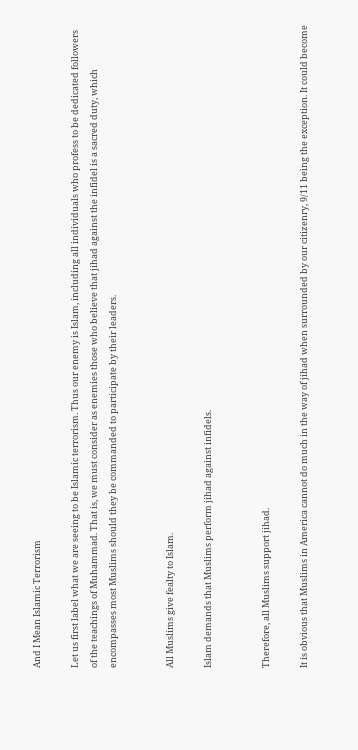And I Mean Islamic Terrorism

Let us first label what we are seeing to be Islamic terrorism. Thus our enemy is Islam, including all individuals who profess to be dedicated followers of the teachings of Muhammad. That is, we must consider as enemies those who believe that jihad against the infidel is a sacred duty, which encompasses most Muslims should they be commanded to participate by their leaders.


All Muslims give fealty to Islam.

Islam demands that Muslims perform jihad against infidels.


Therefore, all Muslims support jihad.

It is obvious that Muslims in America cannot do much in the way of jihad when surrounded by our citizenry, 9/11 being the exception. It could become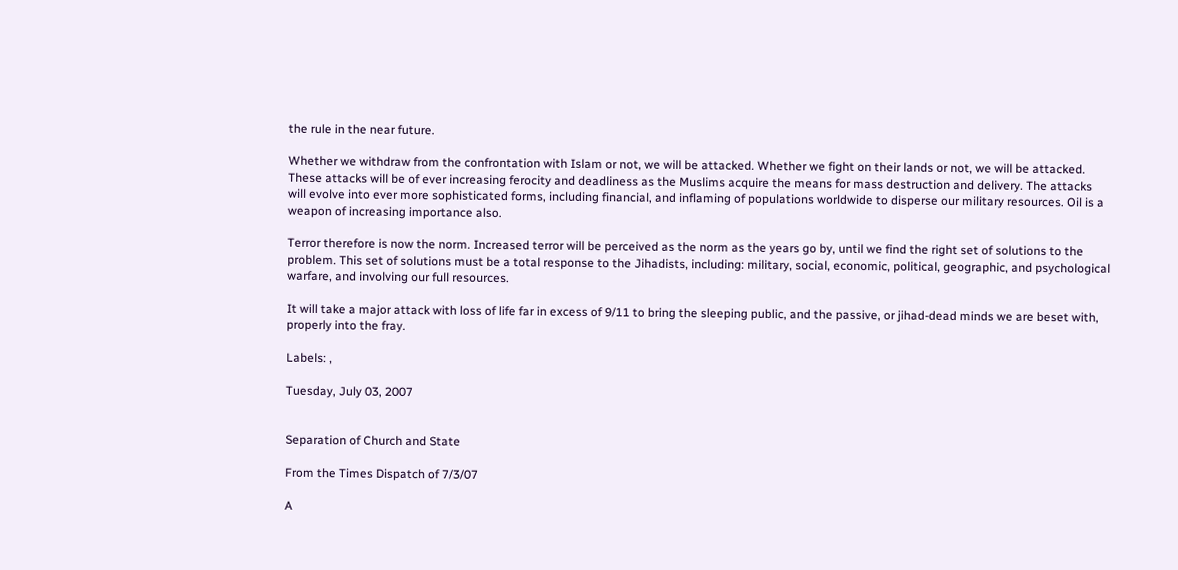the rule in the near future.

Whether we withdraw from the confrontation with Islam or not, we will be attacked. Whether we fight on their lands or not, we will be attacked. These attacks will be of ever increasing ferocity and deadliness as the Muslims acquire the means for mass destruction and delivery. The attacks will evolve into ever more sophisticated forms, including financial, and inflaming of populations worldwide to disperse our military resources. Oil is a weapon of increasing importance also.

Terror therefore is now the norm. Increased terror will be perceived as the norm as the years go by, until we find the right set of solutions to the problem. This set of solutions must be a total response to the Jihadists, including: military, social, economic, political, geographic, and psychological warfare, and involving our full resources.

It will take a major attack with loss of life far in excess of 9/11 to bring the sleeping public, and the passive, or jihad-dead minds we are beset with, properly into the fray.

Labels: ,

Tuesday, July 03, 2007


Separation of Church and State

From the Times Dispatch of 7/3/07

A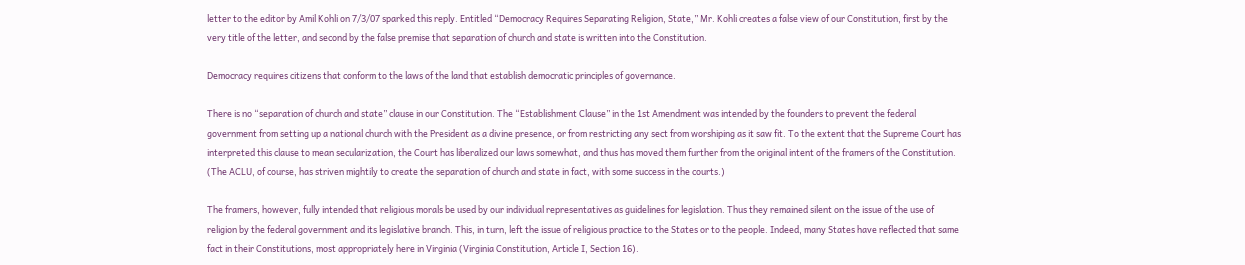letter to the editor by Amil Kohli on 7/3/07 sparked this reply. Entitled “Democracy Requires Separating Religion, State,” Mr. Kohli creates a false view of our Constitution, first by the very title of the letter, and second by the false premise that separation of church and state is written into the Constitution.

Democracy requires citizens that conform to the laws of the land that establish democratic principles of governance.

There is no “separation of church and state” clause in our Constitution. The “Establishment Clause” in the 1st Amendment was intended by the founders to prevent the federal government from setting up a national church with the President as a divine presence, or from restricting any sect from worshiping as it saw fit. To the extent that the Supreme Court has interpreted this clause to mean secularization, the Court has liberalized our laws somewhat, and thus has moved them further from the original intent of the framers of the Constitution. (The ACLU, of course, has striven mightily to create the separation of church and state in fact, with some success in the courts.)

The framers, however, fully intended that religious morals be used by our individual representatives as guidelines for legislation. Thus they remained silent on the issue of the use of religion by the federal government and its legislative branch. This, in turn, left the issue of religious practice to the States or to the people. Indeed, many States have reflected that same fact in their Constitutions, most appropriately here in Virginia (Virginia Constitution, Article I, Section 16).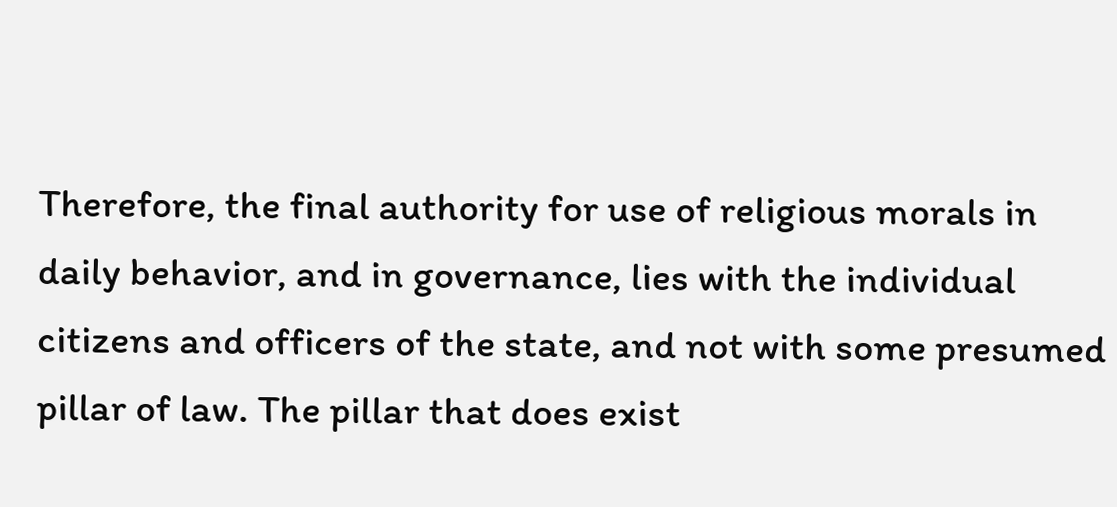Therefore, the final authority for use of religious morals in daily behavior, and in governance, lies with the individual citizens and officers of the state, and not with some presumed pillar of law. The pillar that does exist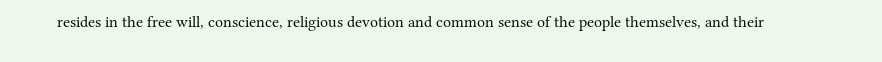resides in the free will, conscience, religious devotion and common sense of the people themselves, and their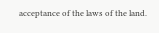acceptance of the laws of the land.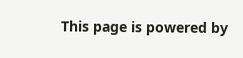This page is powered by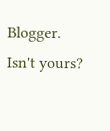Blogger. Isn't yours?